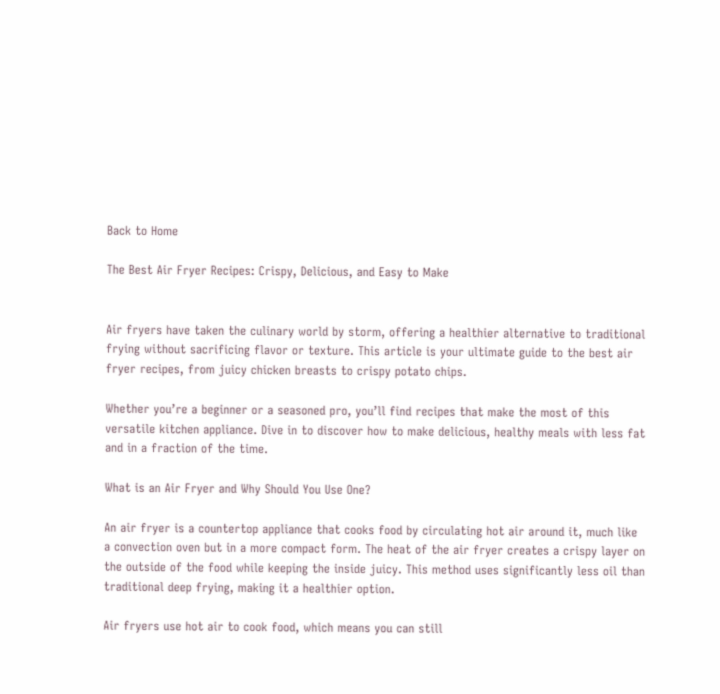Back to Home

The Best Air Fryer Recipes: Crispy, Delicious, and Easy to Make


Air fryers have taken the culinary world by storm, offering a healthier alternative to traditional frying without sacrificing flavor or texture. This article is your ultimate guide to the best air fryer recipes, from juicy chicken breasts to crispy potato chips.

Whether you’re a beginner or a seasoned pro, you’ll find recipes that make the most of this versatile kitchen appliance. Dive in to discover how to make delicious, healthy meals with less fat and in a fraction of the time.

What is an Air Fryer and Why Should You Use One?

An air fryer is a countertop appliance that cooks food by circulating hot air around it, much like a convection oven but in a more compact form. The heat of the air fryer creates a crispy layer on the outside of the food while keeping the inside juicy. This method uses significantly less oil than traditional deep frying, making it a healthier option.

Air fryers use hot air to cook food, which means you can still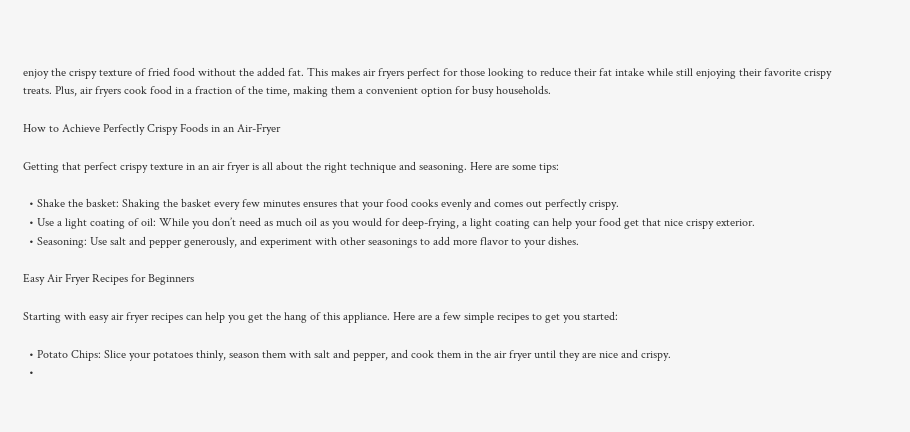enjoy the crispy texture of fried food without the added fat. This makes air fryers perfect for those looking to reduce their fat intake while still enjoying their favorite crispy treats. Plus, air fryers cook food in a fraction of the time, making them a convenient option for busy households.

How to Achieve Perfectly Crispy Foods in an Air-Fryer

Getting that perfect crispy texture in an air fryer is all about the right technique and seasoning. Here are some tips:

  • Shake the basket: Shaking the basket every few minutes ensures that your food cooks evenly and comes out perfectly crispy.
  • Use a light coating of oil: While you don’t need as much oil as you would for deep-frying, a light coating can help your food get that nice crispy exterior.
  • Seasoning: Use salt and pepper generously, and experiment with other seasonings to add more flavor to your dishes.

Easy Air Fryer Recipes for Beginners

Starting with easy air fryer recipes can help you get the hang of this appliance. Here are a few simple recipes to get you started:

  • Potato Chips: Slice your potatoes thinly, season them with salt and pepper, and cook them in the air fryer until they are nice and crispy.
  •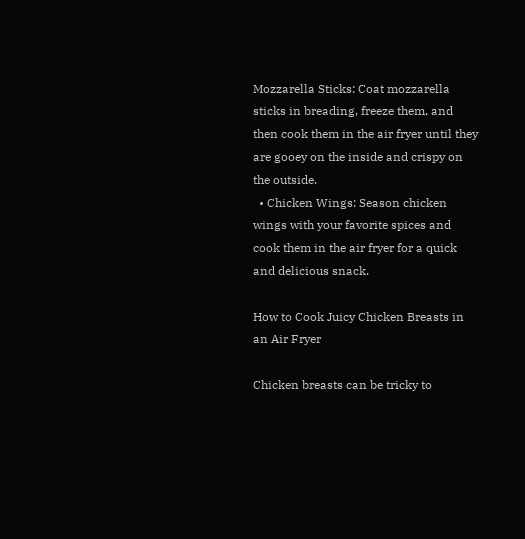Mozzarella Sticks: Coat mozzarella sticks in breading, freeze them, and then cook them in the air fryer until they are gooey on the inside and crispy on the outside.
  • Chicken Wings: Season chicken wings with your favorite spices and cook them in the air fryer for a quick and delicious snack.

How to Cook Juicy Chicken Breasts in an Air Fryer

Chicken breasts can be tricky to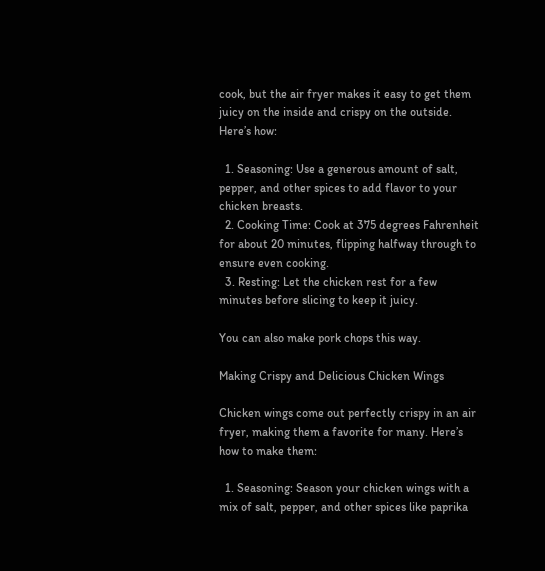cook, but the air fryer makes it easy to get them juicy on the inside and crispy on the outside. Here’s how:

  1. Seasoning: Use a generous amount of salt, pepper, and other spices to add flavor to your chicken breasts.
  2. Cooking Time: Cook at 375 degrees Fahrenheit for about 20 minutes, flipping halfway through to ensure even cooking.
  3. Resting: Let the chicken rest for a few minutes before slicing to keep it juicy.

You can also make pork chops this way.

Making Crispy and Delicious Chicken Wings

Chicken wings come out perfectly crispy in an air fryer, making them a favorite for many. Here’s how to make them:

  1. Seasoning: Season your chicken wings with a mix of salt, pepper, and other spices like paprika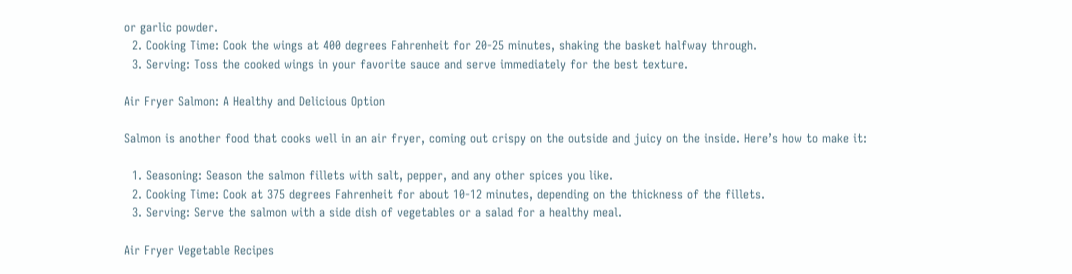or garlic powder.
  2. Cooking Time: Cook the wings at 400 degrees Fahrenheit for 20-25 minutes, shaking the basket halfway through.
  3. Serving: Toss the cooked wings in your favorite sauce and serve immediately for the best texture.

Air Fryer Salmon: A Healthy and Delicious Option

Salmon is another food that cooks well in an air fryer, coming out crispy on the outside and juicy on the inside. Here’s how to make it:

  1. Seasoning: Season the salmon fillets with salt, pepper, and any other spices you like.
  2. Cooking Time: Cook at 375 degrees Fahrenheit for about 10-12 minutes, depending on the thickness of the fillets.
  3. Serving: Serve the salmon with a side dish of vegetables or a salad for a healthy meal.

Air Fryer Vegetable Recipes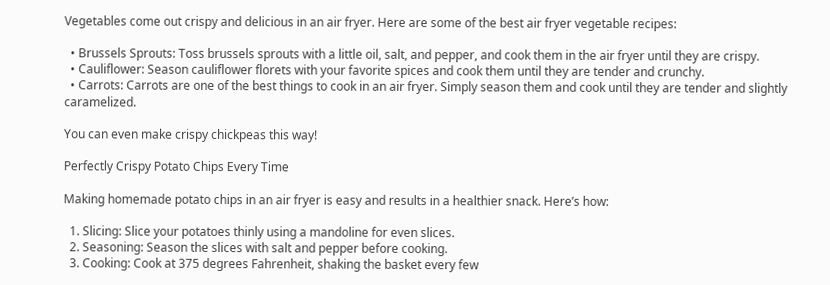Vegetables come out crispy and delicious in an air fryer. Here are some of the best air fryer vegetable recipes:

  • Brussels Sprouts: Toss brussels sprouts with a little oil, salt, and pepper, and cook them in the air fryer until they are crispy.
  • Cauliflower: Season cauliflower florets with your favorite spices and cook them until they are tender and crunchy.
  • Carrots: Carrots are one of the best things to cook in an air fryer. Simply season them and cook until they are tender and slightly caramelized.

You can even make crispy chickpeas this way!

Perfectly Crispy Potato Chips Every Time

Making homemade potato chips in an air fryer is easy and results in a healthier snack. Here’s how:

  1. Slicing: Slice your potatoes thinly using a mandoline for even slices.
  2. Seasoning: Season the slices with salt and pepper before cooking.
  3. Cooking: Cook at 375 degrees Fahrenheit, shaking the basket every few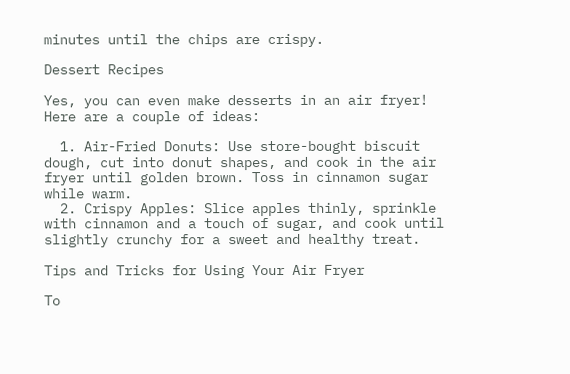minutes until the chips are crispy.

Dessert Recipes

Yes, you can even make desserts in an air fryer! Here are a couple of ideas:

  1. Air-Fried Donuts: Use store-bought biscuit dough, cut into donut shapes, and cook in the air fryer until golden brown. Toss in cinnamon sugar while warm.
  2. Crispy Apples: Slice apples thinly, sprinkle with cinnamon and a touch of sugar, and cook until slightly crunchy for a sweet and healthy treat.

Tips and Tricks for Using Your Air Fryer

To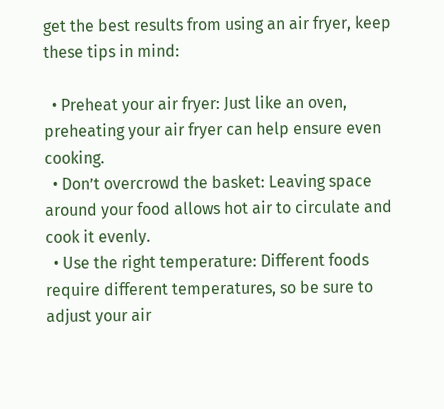get the best results from using an air fryer, keep these tips in mind:

  • Preheat your air fryer: Just like an oven, preheating your air fryer can help ensure even cooking.
  • Don’t overcrowd the basket: Leaving space around your food allows hot air to circulate and cook it evenly.
  • Use the right temperature: Different foods require different temperatures, so be sure to adjust your air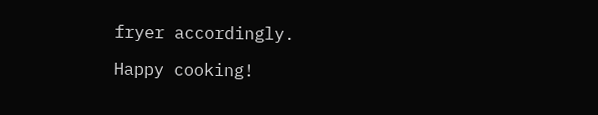fryer accordingly.

Happy cooking!